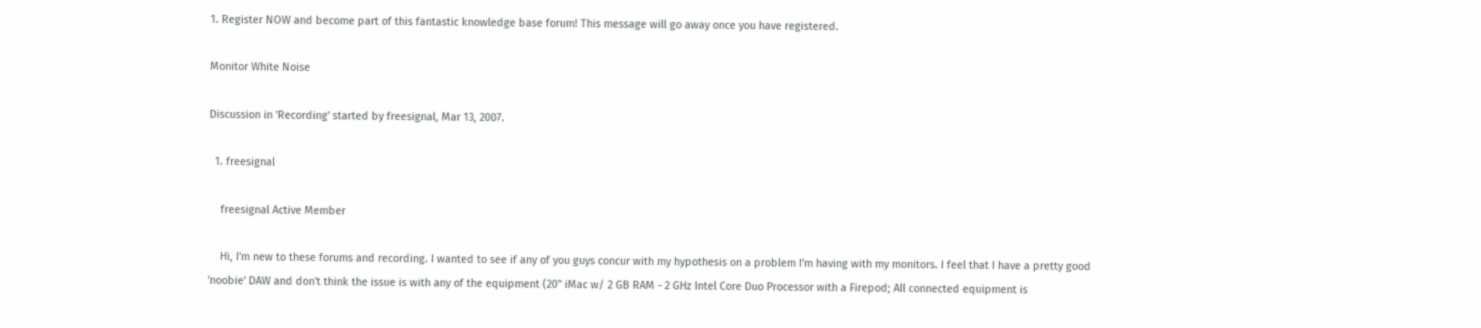1. Register NOW and become part of this fantastic knowledge base forum! This message will go away once you have registered.

Monitor White Noise

Discussion in 'Recording' started by freesignal, Mar 13, 2007.

  1. freesignal

    freesignal Active Member

    Hi, I'm new to these forums and recording. I wanted to see if any of you guys concur with my hypothesis on a problem I'm having with my monitors. I feel that I have a pretty good 'noobie' DAW and don't think the issue is with any of the equipment (20" iMac w/ 2 GB RAM - 2 GHz Intel Core Duo Processor with a Firepod; All connected equipment is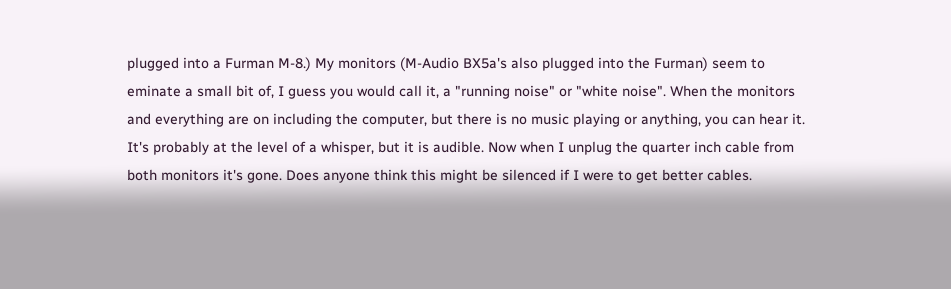plugged into a Furman M-8.) My monitors (M-Audio BX5a's also plugged into the Furman) seem to eminate a small bit of, I guess you would call it, a "running noise" or "white noise". When the monitors and everything are on including the computer, but there is no music playing or anything, you can hear it. It's probably at the level of a whisper, but it is audible. Now when I unplug the quarter inch cable from both monitors it's gone. Does anyone think this might be silenced if I were to get better cables.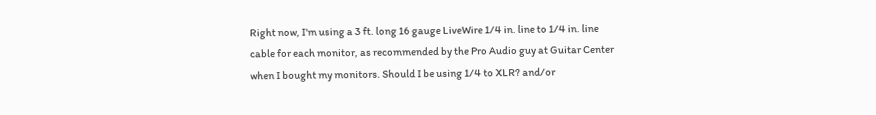Right now, I'm using a 3 ft. long 16 gauge LiveWire 1/4 in. line to 1/4 in. line cable for each monitor, as recommended by the Pro Audio guy at Guitar Center when I bought my monitors. Should I be using 1/4 to XLR? and/or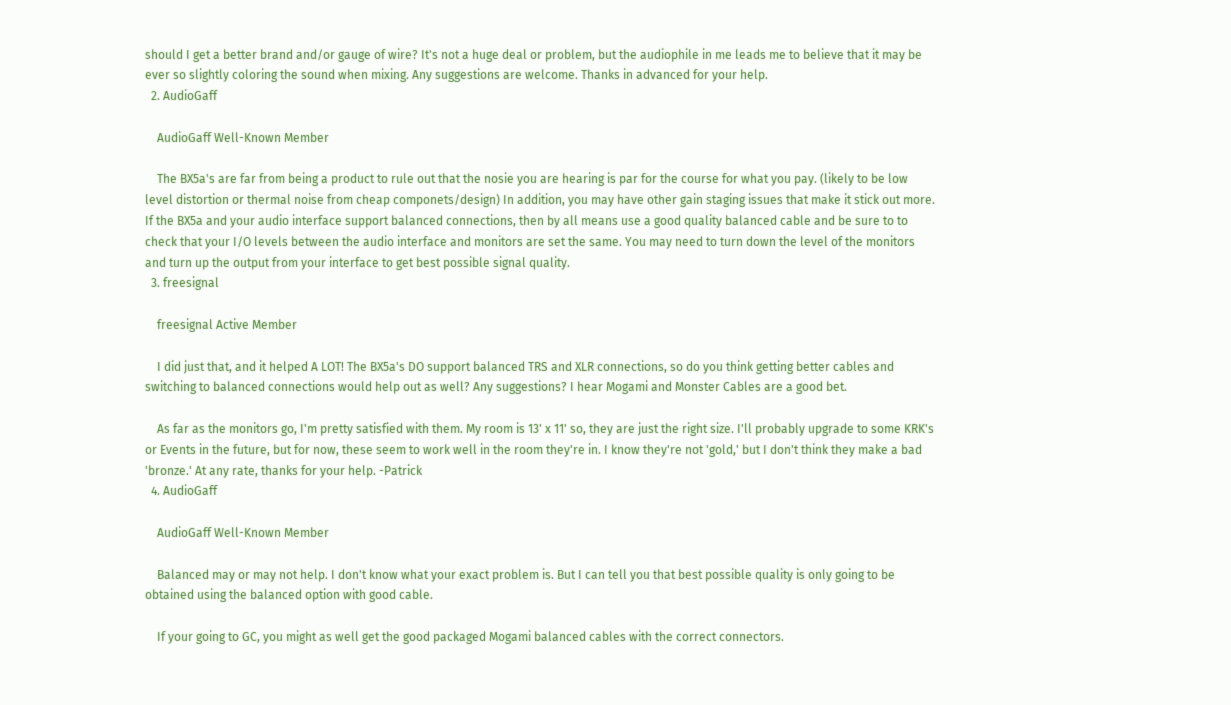should I get a better brand and/or gauge of wire? It's not a huge deal or problem, but the audiophile in me leads me to believe that it may be ever so slightly coloring the sound when mixing. Any suggestions are welcome. Thanks in advanced for your help.
  2. AudioGaff

    AudioGaff Well-Known Member

    The BX5a's are far from being a product to rule out that the nosie you are hearing is par for the course for what you pay. (likely to be low level distortion or thermal noise from cheap componets/design) In addition, you may have other gain staging issues that make it stick out more. If the BX5a and your audio interface support balanced connections, then by all means use a good quality balanced cable and be sure to to check that your I/O levels between the audio interface and monitors are set the same. You may need to turn down the level of the monitors and turn up the output from your interface to get best possible signal quality.
  3. freesignal

    freesignal Active Member

    I did just that, and it helped A LOT! The BX5a's DO support balanced TRS and XLR connections, so do you think getting better cables and switching to balanced connections would help out as well? Any suggestions? I hear Mogami and Monster Cables are a good bet.

    As far as the monitors go, I'm pretty satisfied with them. My room is 13' x 11' so, they are just the right size. I'll probably upgrade to some KRK's or Events in the future, but for now, these seem to work well in the room they're in. I know they're not 'gold,' but I don't think they make a bad 'bronze.' At any rate, thanks for your help. -Patrick
  4. AudioGaff

    AudioGaff Well-Known Member

    Balanced may or may not help. I don't know what your exact problem is. But I can tell you that best possible quality is only going to be obtained using the balanced option with good cable.

    If your going to GC, you might as well get the good packaged Mogami balanced cables with the correct connectors.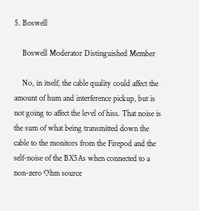5. Boswell

    Boswell Moderator Distinguished Member

    No, in itself, the cable quality could affect the amount of hum and interference pickup, but is not going to affect the level of hiss. That noise is the sum of what being transmitted down the cable to the monitors from the Firepod and the self-noise of the BX5As when connected to a non-zero Ohm source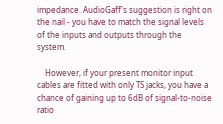impedance. AudioGaff's suggestion is right on the nail - you have to match the signal levels of the inputs and outputs through the system.

    However, if your present monitor input cables are fitted with only TS jacks, you have a chance of gaining up to 6dB of signal-to-noise ratio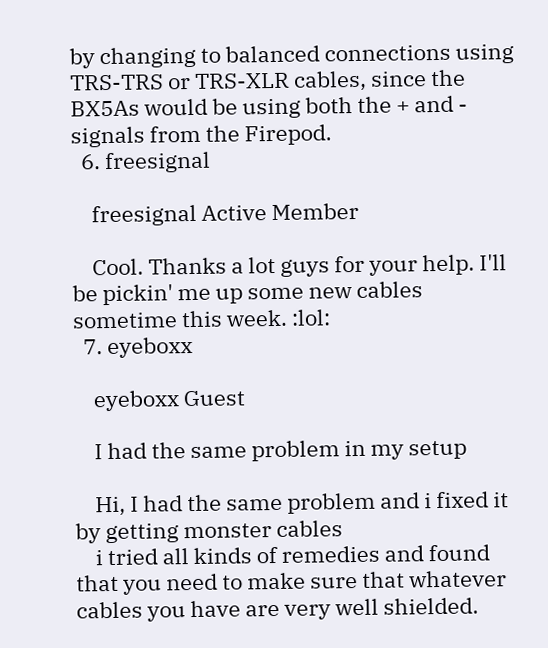by changing to balanced connections using TRS-TRS or TRS-XLR cables, since the BX5As would be using both the + and - signals from the Firepod.
  6. freesignal

    freesignal Active Member

    Cool. Thanks a lot guys for your help. I'll be pickin' me up some new cables sometime this week. :lol:
  7. eyeboxx

    eyeboxx Guest

    I had the same problem in my setup

    Hi, I had the same problem and i fixed it by getting monster cables
    i tried all kinds of remedies and found that you need to make sure that whatever cables you have are very well shielded.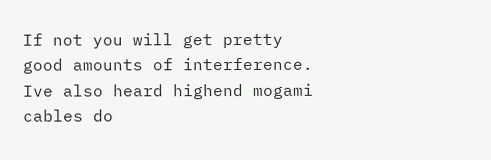If not you will get pretty good amounts of interference. Ive also heard highend mogami cables do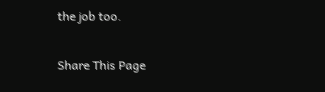the job too.

Share This Page